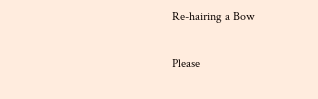Re-hairing a Bow

Please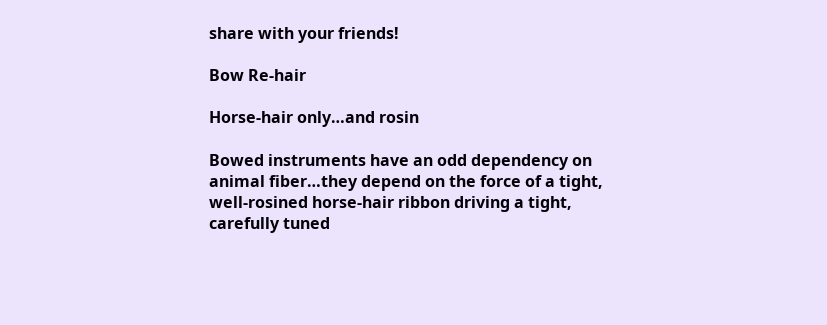share with your friends!

Bow Re-hair

Horse-hair only…and rosin

Bowed instruments have an odd dependency on animal fiber…they depend on the force of a tight, well-rosined horse-hair ribbon driving a tight, carefully tuned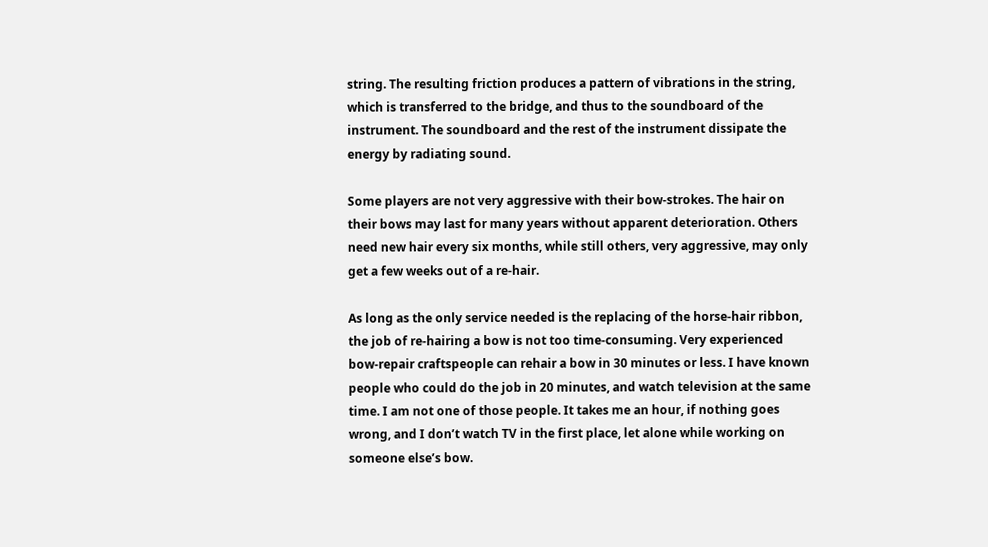string. The resulting friction produces a pattern of vibrations in the string, which is transferred to the bridge, and thus to the soundboard of the instrument. The soundboard and the rest of the instrument dissipate the energy by radiating sound.

Some players are not very aggressive with their bow-strokes. The hair on their bows may last for many years without apparent deterioration. Others need new hair every six months, while still others, very aggressive, may only get a few weeks out of a re-hair.

As long as the only service needed is the replacing of the horse-hair ribbon, the job of re-hairing a bow is not too time-consuming. Very experienced bow-repair craftspeople can rehair a bow in 30 minutes or less. I have known people who could do the job in 20 minutes, and watch television at the same time. I am not one of those people. It takes me an hour, if nothing goes wrong, and I don’t watch TV in the first place, let alone while working on someone else’s bow.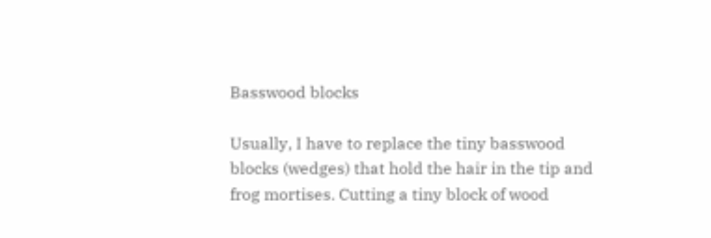Basswood blocks

Usually, I have to replace the tiny basswood blocks (wedges) that hold the hair in the tip and frog mortises. Cutting a tiny block of wood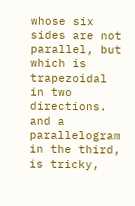whose six sides are not parallel, but which is trapezoidal in two directions. and a parallelogram in the third, is tricky,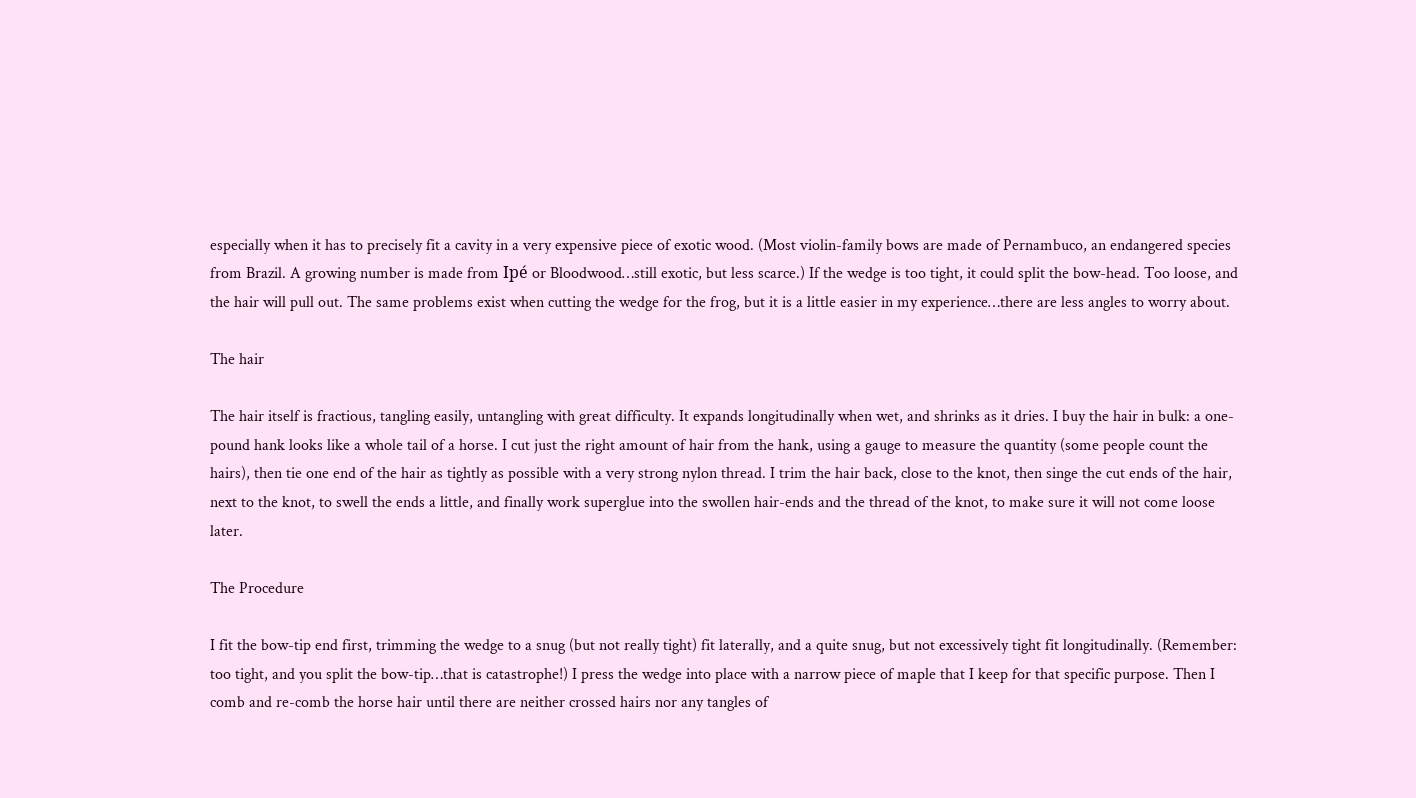especially when it has to precisely fit a cavity in a very expensive piece of exotic wood. (Most violin-family bows are made of Pernambuco, an endangered species from Brazil. A growing number is made from Ipé or Bloodwood…still exotic, but less scarce.) If the wedge is too tight, it could split the bow-head. Too loose, and the hair will pull out. The same problems exist when cutting the wedge for the frog, but it is a little easier in my experience…there are less angles to worry about.

The hair

The hair itself is fractious, tangling easily, untangling with great difficulty. It expands longitudinally when wet, and shrinks as it dries. I buy the hair in bulk: a one-pound hank looks like a whole tail of a horse. I cut just the right amount of hair from the hank, using a gauge to measure the quantity (some people count the hairs), then tie one end of the hair as tightly as possible with a very strong nylon thread. I trim the hair back, close to the knot, then singe the cut ends of the hair, next to the knot, to swell the ends a little, and finally work superglue into the swollen hair-ends and the thread of the knot, to make sure it will not come loose later.

The Procedure

I fit the bow-tip end first, trimming the wedge to a snug (but not really tight) fit laterally, and a quite snug, but not excessively tight fit longitudinally. (Remember: too tight, and you split the bow-tip…that is catastrophe!) I press the wedge into place with a narrow piece of maple that I keep for that specific purpose. Then I comb and re-comb the horse hair until there are neither crossed hairs nor any tangles of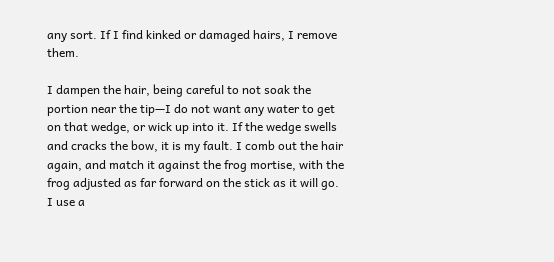any sort. If I find kinked or damaged hairs, I remove them.

I dampen the hair, being careful to not soak the portion near the tip—I do not want any water to get on that wedge, or wick up into it. If the wedge swells and cracks the bow, it is my fault. I comb out the hair again, and match it against the frog mortise, with the frog adjusted as far forward on the stick as it will go. I use a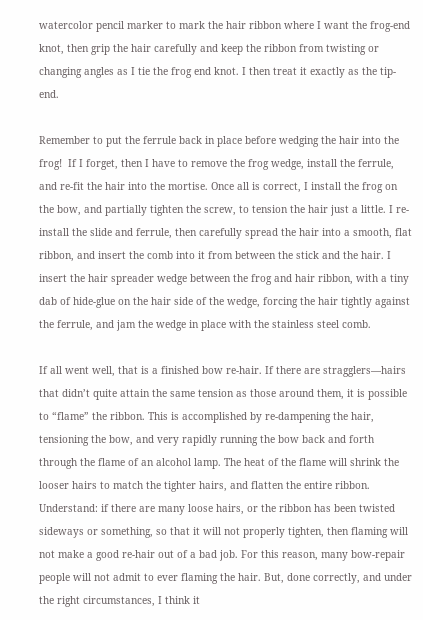watercolor pencil marker to mark the hair ribbon where I want the frog-end knot, then grip the hair carefully and keep the ribbon from twisting or changing angles as I tie the frog end knot. I then treat it exactly as the tip-end.

Remember to put the ferrule back in place before wedging the hair into the frog!  If I forget, then I have to remove the frog wedge, install the ferrule, and re-fit the hair into the mortise. Once all is correct, I install the frog on the bow, and partially tighten the screw, to tension the hair just a little. I re-install the slide and ferrule, then carefully spread the hair into a smooth, flat ribbon, and insert the comb into it from between the stick and the hair. I insert the hair spreader wedge between the frog and hair ribbon, with a tiny dab of hide-glue on the hair side of the wedge, forcing the hair tightly against the ferrule, and jam the wedge in place with the stainless steel comb.

If all went well, that is a finished bow re-hair. If there are stragglers—hairs that didn’t quite attain the same tension as those around them, it is possible to “flame” the ribbon. This is accomplished by re-dampening the hair, tensioning the bow, and very rapidly running the bow back and forth through the flame of an alcohol lamp. The heat of the flame will shrink the looser hairs to match the tighter hairs, and flatten the entire ribbon. Understand: if there are many loose hairs, or the ribbon has been twisted sideways or something, so that it will not properly tighten, then flaming will not make a good re-hair out of a bad job. For this reason, many bow-repair people will not admit to ever flaming the hair. But, done correctly, and under the right circumstances, I think it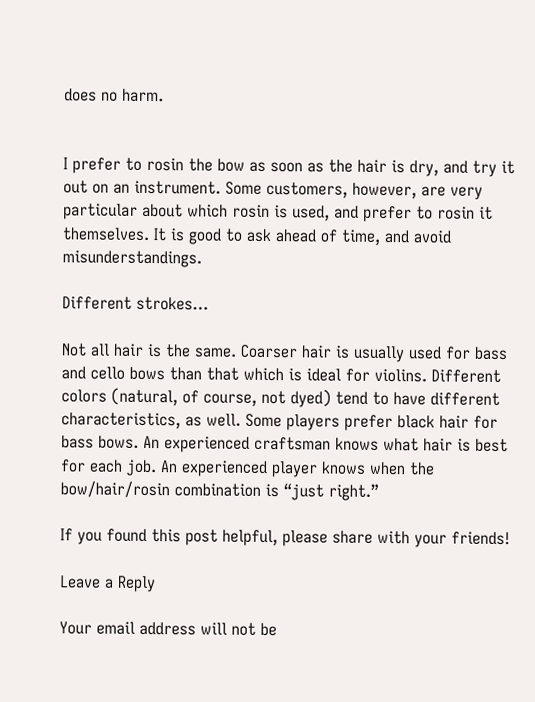does no harm.


I prefer to rosin the bow as soon as the hair is dry, and try it out on an instrument. Some customers, however, are very particular about which rosin is used, and prefer to rosin it themselves. It is good to ask ahead of time, and avoid misunderstandings.

Different strokes…

Not all hair is the same. Coarser hair is usually used for bass and cello bows than that which is ideal for violins. Different colors (natural, of course, not dyed) tend to have different characteristics, as well. Some players prefer black hair for bass bows. An experienced craftsman knows what hair is best for each job. An experienced player knows when the bow/hair/rosin combination is “just right.”

If you found this post helpful, please share with your friends!

Leave a Reply

Your email address will not be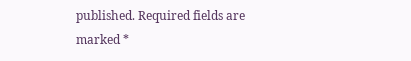published. Required fields are marked *